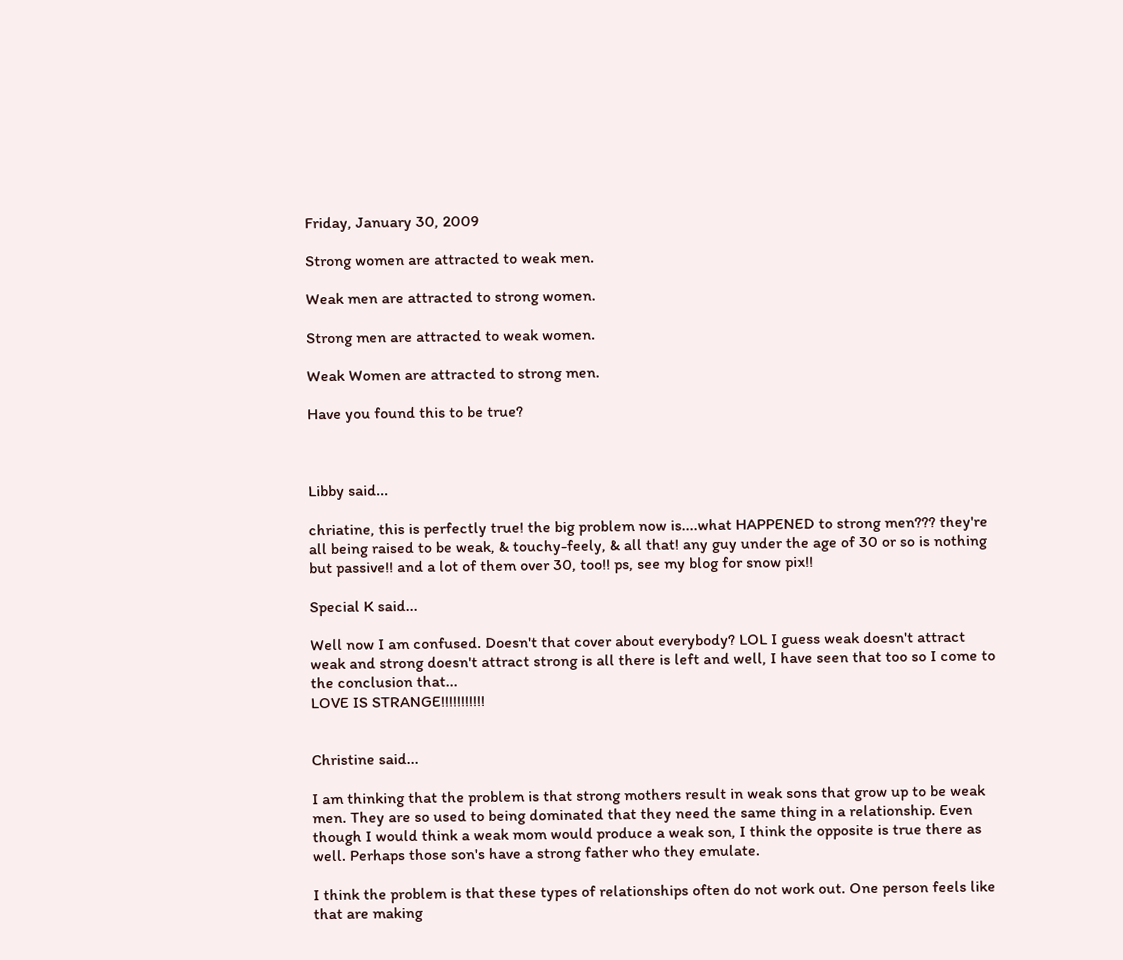Friday, January 30, 2009

Strong women are attracted to weak men.

Weak men are attracted to strong women.

Strong men are attracted to weak women.

Weak Women are attracted to strong men.

Have you found this to be true?



Libby said...

chriatine, this is perfectly true! the big problem now is....what HAPPENED to strong men??? they're all being raised to be weak, & touchy-feely, & all that! any guy under the age of 30 or so is nothing but passive!! and a lot of them over 30, too!! ps, see my blog for snow pix!!

Special K said...

Well now I am confused. Doesn't that cover about everybody? LOL I guess weak doesn't attract weak and strong doesn't attract strong is all there is left and well, I have seen that too so I come to the conclusion that...
LOVE IS STRANGE!!!!!!!!!!!


Christine said...

I am thinking that the problem is that strong mothers result in weak sons that grow up to be weak men. They are so used to being dominated that they need the same thing in a relationship. Even though I would think a weak mom would produce a weak son, I think the opposite is true there as well. Perhaps those son's have a strong father who they emulate.

I think the problem is that these types of relationships often do not work out. One person feels like that are making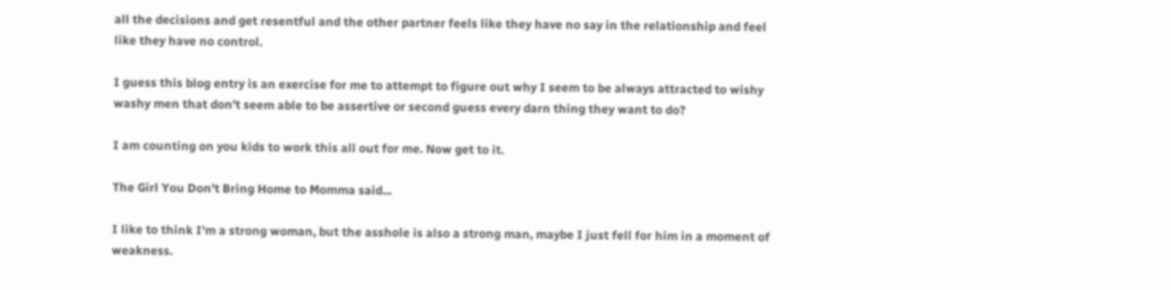all the decisions and get resentful and the other partner feels like they have no say in the relationship and feel like they have no control.

I guess this blog entry is an exercise for me to attempt to figure out why I seem to be always attracted to wishy washy men that don't seem able to be assertive or second guess every darn thing they want to do?

I am counting on you kids to work this all out for me. Now get to it.

The Girl You Don't Bring Home to Momma said...

I like to think I'm a strong woman, but the asshole is also a strong man, maybe I just fell for him in a moment of weakness.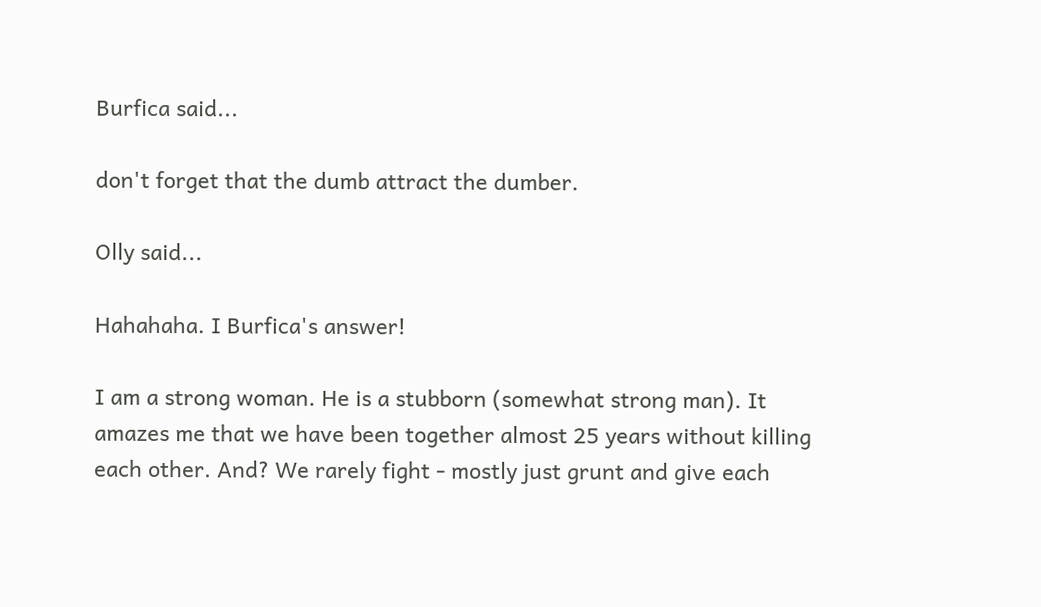Burfica said...

don't forget that the dumb attract the dumber.

Olly said...

Hahahaha. I Burfica's answer!

I am a strong woman. He is a stubborn (somewhat strong man). It amazes me that we have been together almost 25 years without killing each other. And? We rarely fight - mostly just grunt and give each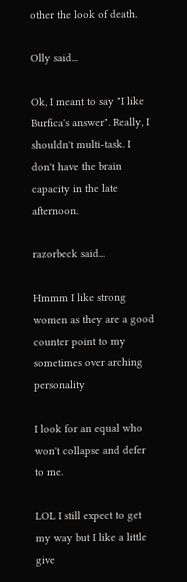other the look of death.

Olly said...

Ok, I meant to say "I like Burfica's answer". Really, I shouldn't multi-task. I don't have the brain capacity in the late afternoon.

razorbeck said...

Hmmm I like strong women as they are a good counter point to my sometimes over arching personality

I look for an equal who won't collapse and defer to me.

LOL I still expect to get my way but I like a little give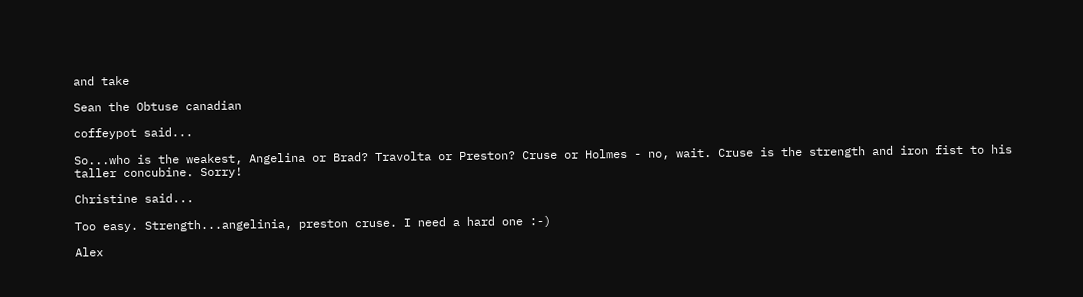and take

Sean the Obtuse canadian

coffeypot said...

So...who is the weakest, Angelina or Brad? Travolta or Preston? Cruse or Holmes - no, wait. Cruse is the strength and iron fist to his taller concubine. Sorry!

Christine said...

Too easy. Strength...angelinia, preston cruse. I need a hard one :-)

Alex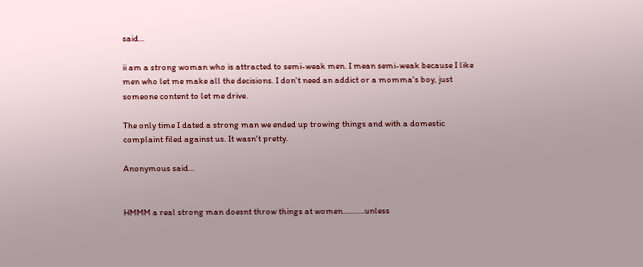said...

ii am a strong woman who is attracted to semi-weak men. I mean semi-weak because I like men who let me make all the decisions. I don't need an addict or a momma's boy, just someone content to let me drive.

The only time I dated a strong man we ended up trowing things and with a domestic complaint filed against us. It wasn't pretty.

Anonymous said...


HMMM a real strong man doesnt throw things at women...........unless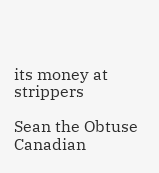its money at strippers

Sean the Obtuse Canadian